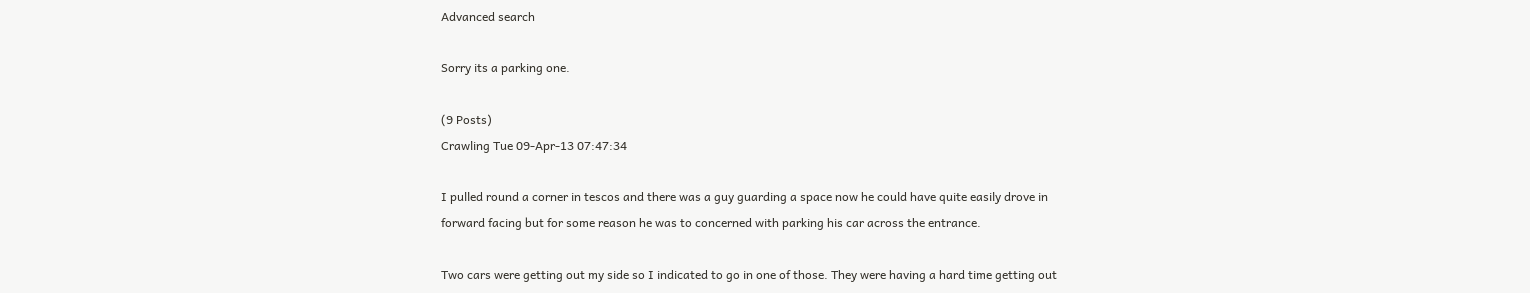Advanced search

Sorry its a parking one.

(9 Posts)
Crawling Tue 09-Apr-13 07:47:34

I pulled round a corner in tescos and there was a guy guarding a space now he could have quite easily drove in forward facing but for some reason he was to concerned with parking his car across the entrance.

Two cars were getting out my side so I indicated to go in one of those. They were having a hard time getting out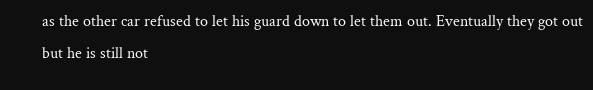as the other car refused to let his guard down to let them out. Eventually they got out but he is still not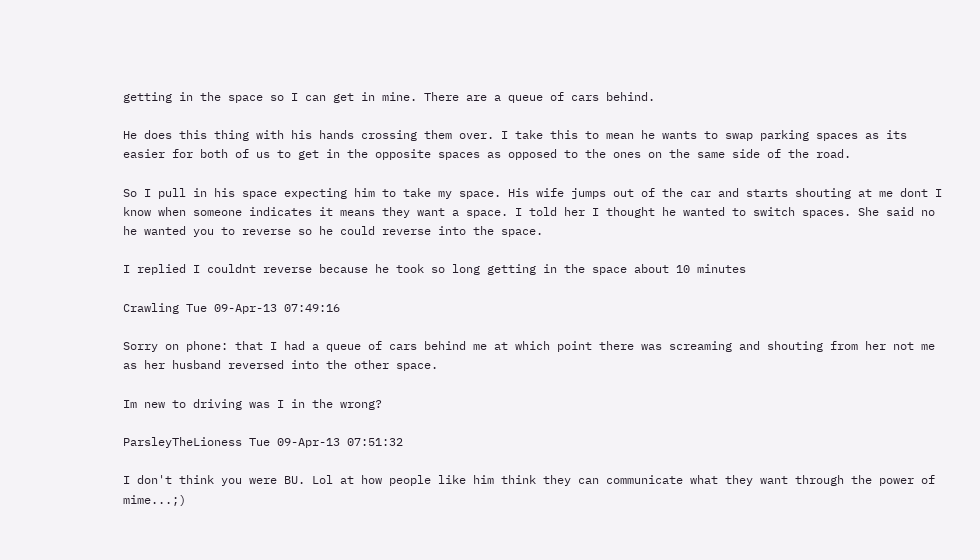getting in the space so I can get in mine. There are a queue of cars behind.

He does this thing with his hands crossing them over. I take this to mean he wants to swap parking spaces as its easier for both of us to get in the opposite spaces as opposed to the ones on the same side of the road.

So I pull in his space expecting him to take my space. His wife jumps out of the car and starts shouting at me dont I know when someone indicates it means they want a space. I told her I thought he wanted to switch spaces. She said no he wanted you to reverse so he could reverse into the space.

I replied I couldnt reverse because he took so long getting in the space about 10 minutes

Crawling Tue 09-Apr-13 07:49:16

Sorry on phone: that I had a queue of cars behind me at which point there was screaming and shouting from her not me as her husband reversed into the other space.

Im new to driving was I in the wrong?

ParsleyTheLioness Tue 09-Apr-13 07:51:32

I don't think you were BU. Lol at how people like him think they can communicate what they want through the power of mime...;)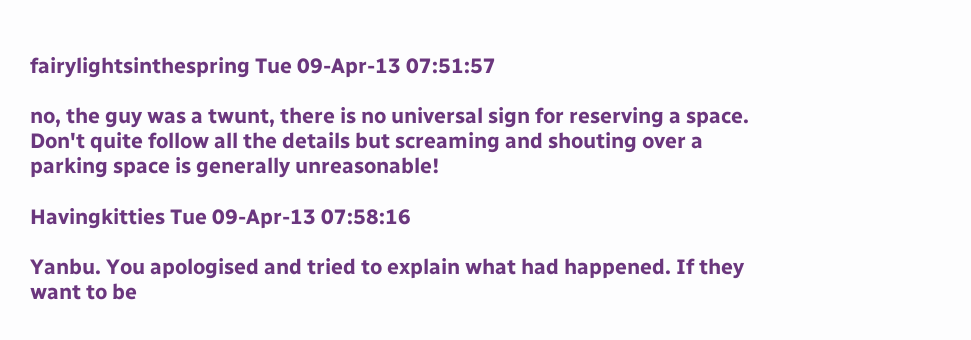fairylightsinthespring Tue 09-Apr-13 07:51:57

no, the guy was a twunt, there is no universal sign for reserving a space. Don't quite follow all the details but screaming and shouting over a parking space is generally unreasonable!

Havingkitties Tue 09-Apr-13 07:58:16

Yanbu. You apologised and tried to explain what had happened. If they want to be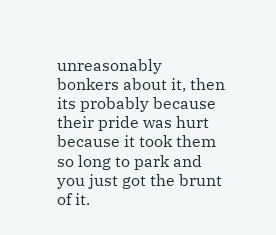unreasonably bonkers about it, then its probably because their pride was hurt because it took them so long to park and you just got the brunt of it.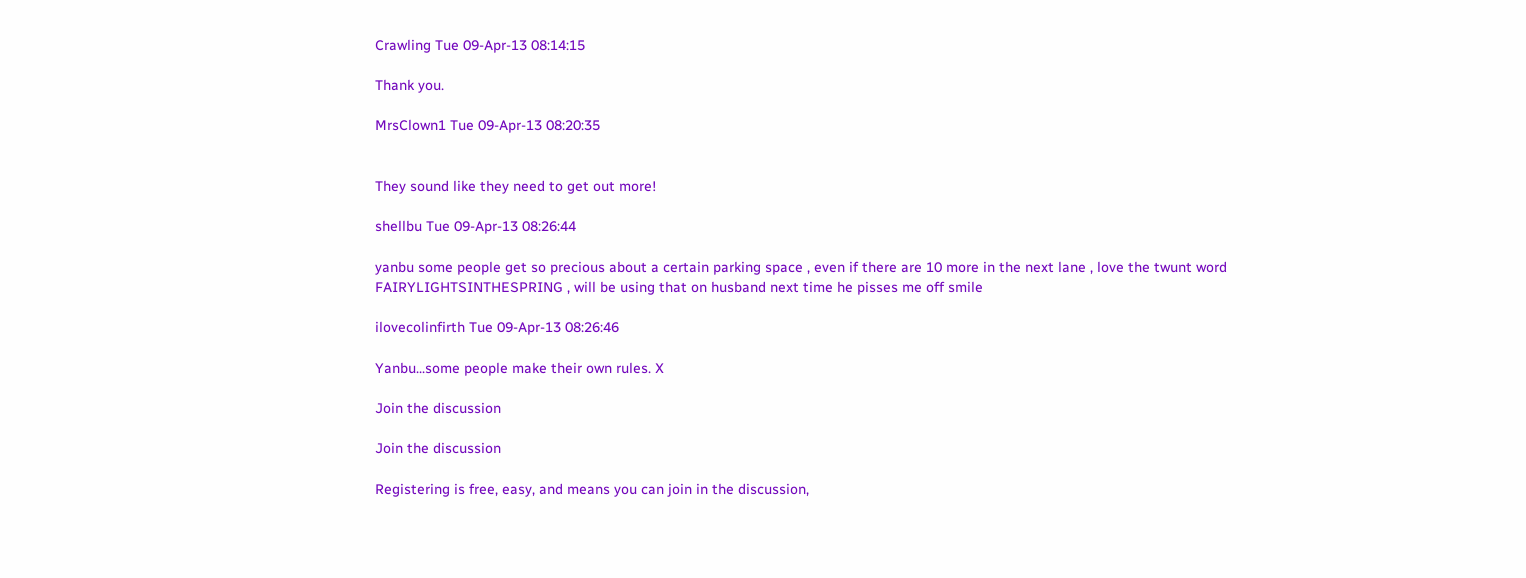Crawling Tue 09-Apr-13 08:14:15

Thank you.

MrsClown1 Tue 09-Apr-13 08:20:35


They sound like they need to get out more!

shellbu Tue 09-Apr-13 08:26:44

yanbu some people get so precious about a certain parking space , even if there are 10 more in the next lane , love the twunt word FAIRYLIGHTSINTHESPRING , will be using that on husband next time he pisses me off smile

ilovecolinfirth Tue 09-Apr-13 08:26:46

Yanbu...some people make their own rules. X

Join the discussion

Join the discussion

Registering is free, easy, and means you can join in the discussion,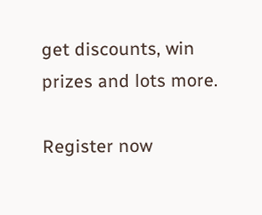get discounts, win prizes and lots more.

Register now